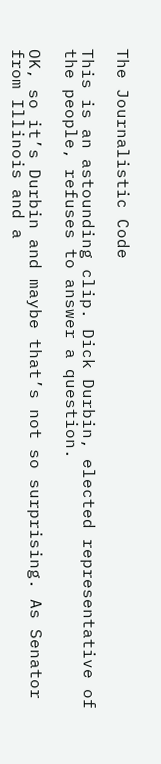The Journalistic Code

This is an astounding clip. Dick Durbin, elected representative of the people, refuses to answer a question.

OK, so it’s Durbin and maybe that’s not so surprising. As Senator from Illinois and a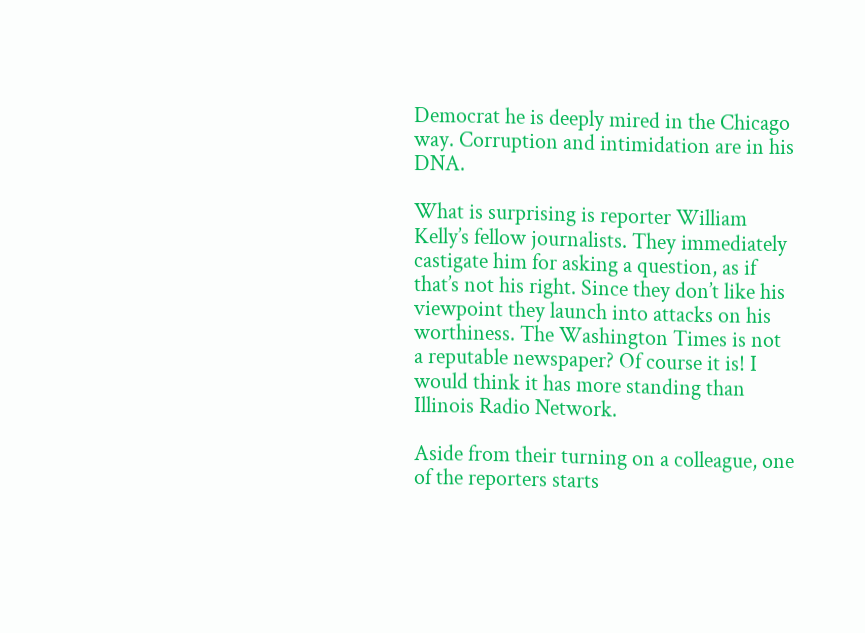Democrat he is deeply mired in the Chicago way. Corruption and intimidation are in his DNA.

What is surprising is reporter William Kelly’s fellow journalists. They immediately castigate him for asking a question, as if that’s not his right. Since they don’t like his viewpoint they launch into attacks on his worthiness. The Washington Times is not a reputable newspaper? Of course it is! I would think it has more standing than Illinois Radio Network.

Aside from their turning on a colleague, one of the reporters starts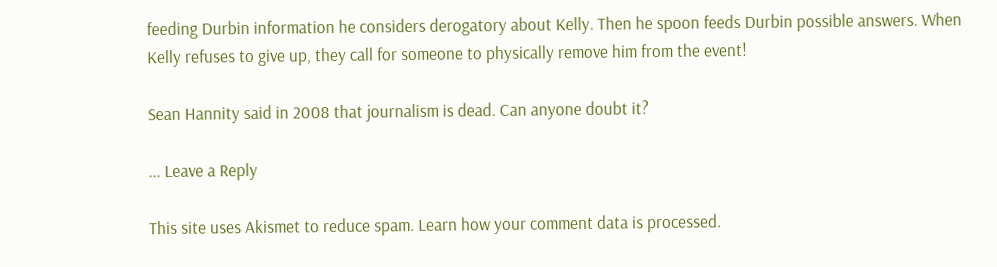feeding Durbin information he considers derogatory about Kelly. Then he spoon feeds Durbin possible answers. When Kelly refuses to give up, they call for someone to physically remove him from the event!

Sean Hannity said in 2008 that journalism is dead. Can anyone doubt it?

... Leave a Reply

This site uses Akismet to reduce spam. Learn how your comment data is processed.